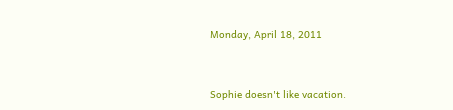Monday, April 18, 2011


Sophie doesn't like vacation.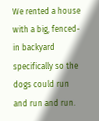We rented a house with a big, fenced-in backyard specifically so the dogs could run and run and run.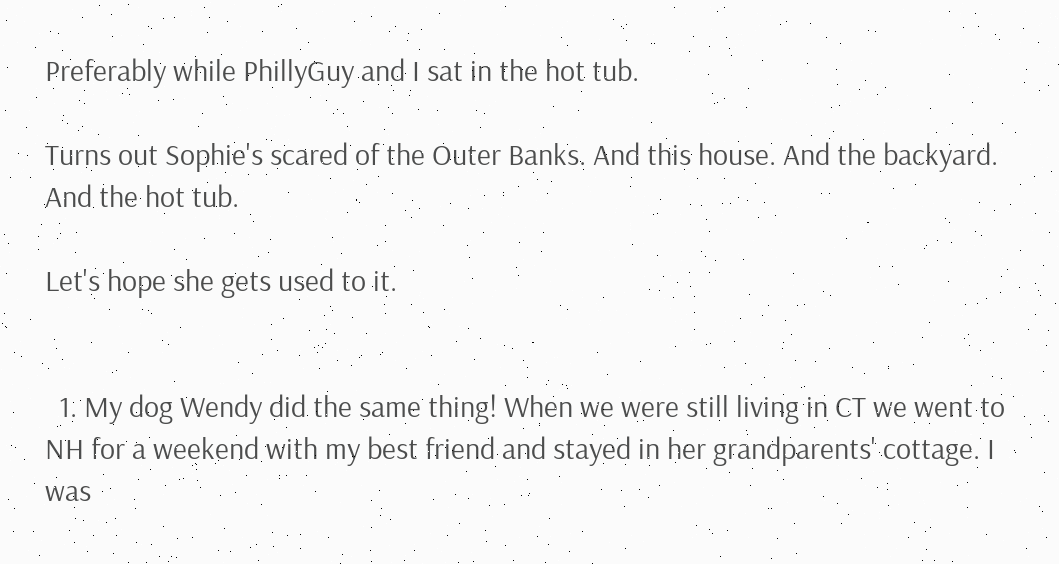Preferably while PhillyGuy and I sat in the hot tub.

Turns out Sophie's scared of the Outer Banks. And this house. And the backyard. And the hot tub.

Let's hope she gets used to it.


  1. My dog Wendy did the same thing! When we were still living in CT we went to NH for a weekend with my best friend and stayed in her grandparents' cottage. I was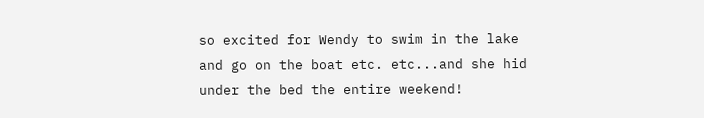so excited for Wendy to swim in the lake and go on the boat etc. etc...and she hid under the bed the entire weekend!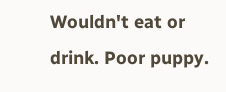Wouldn't eat or drink. Poor puppy.